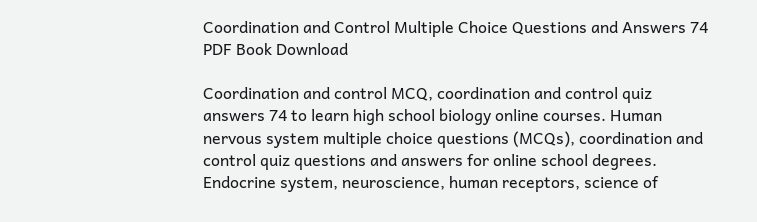Coordination and Control Multiple Choice Questions and Answers 74 PDF Book Download

Coordination and control MCQ, coordination and control quiz answers 74 to learn high school biology online courses. Human nervous system multiple choice questions (MCQs), coordination and control quiz questions and answers for online school degrees. Endocrine system, neuroscience, human receptors, science of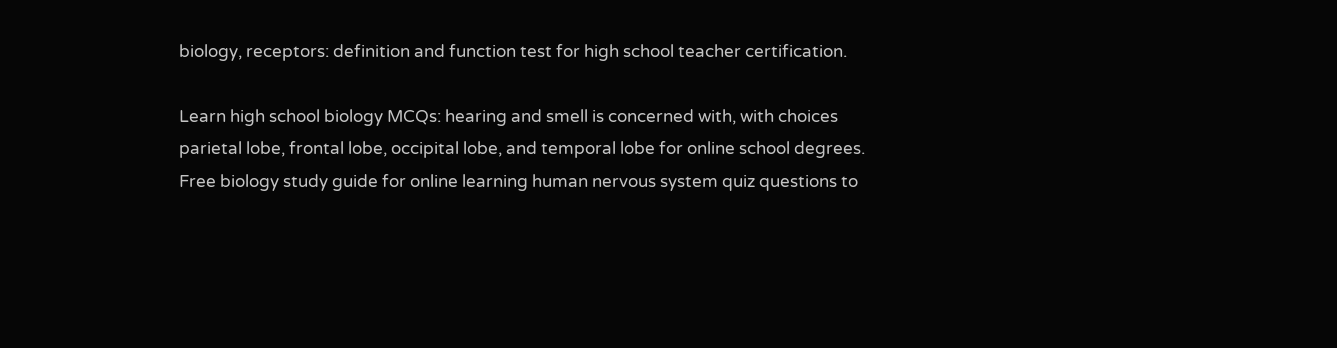biology, receptors: definition and function test for high school teacher certification.

Learn high school biology MCQs: hearing and smell is concerned with, with choices parietal lobe, frontal lobe, occipital lobe, and temporal lobe for online school degrees. Free biology study guide for online learning human nervous system quiz questions to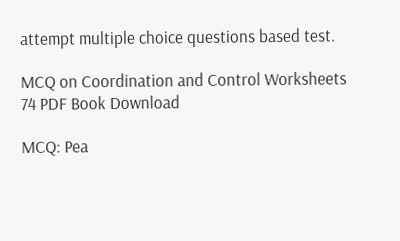attempt multiple choice questions based test.

MCQ on Coordination and Control Worksheets 74 PDF Book Download

MCQ: Pea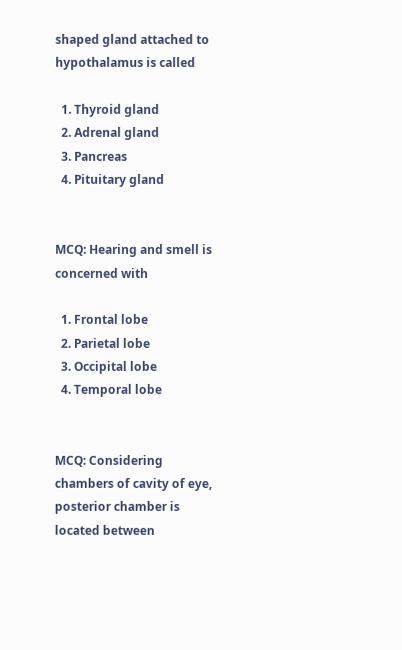shaped gland attached to hypothalamus is called

  1. Thyroid gland
  2. Adrenal gland
  3. Pancreas
  4. Pituitary gland


MCQ: Hearing and smell is concerned with

  1. Frontal lobe
  2. Parietal lobe
  3. Occipital lobe
  4. Temporal lobe


MCQ: Considering chambers of cavity of eye, posterior chamber is located between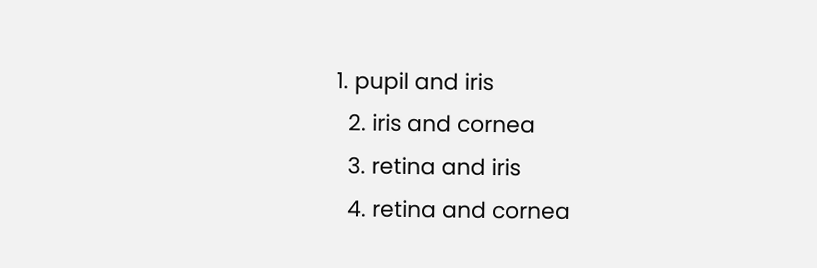1. pupil and iris
  2. iris and cornea
  3. retina and iris
  4. retina and cornea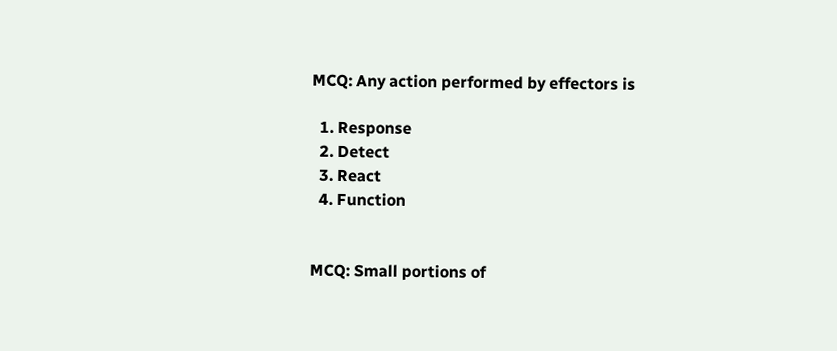MCQ: Any action performed by effectors is

  1. Response
  2. Detect
  3. React
  4. Function


MCQ: Small portions of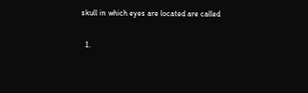skull in which eyes are located are called

  1.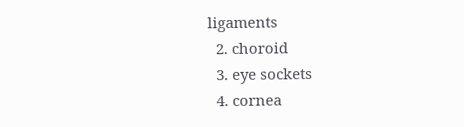ligaments
  2. choroid
  3. eye sockets
  4. cornea